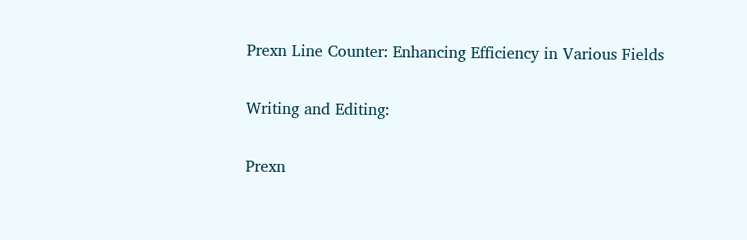Prexn Line Counter: Enhancing Efficiency in Various Fields

Writing and Editing:

Prexn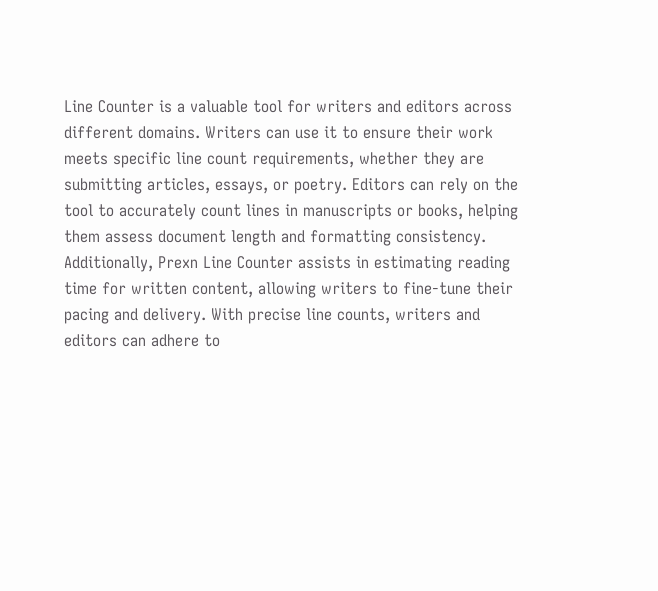Line Counter is a valuable tool for writers and editors across different domains. Writers can use it to ensure their work meets specific line count requirements, whether they are submitting articles, essays, or poetry. Editors can rely on the tool to accurately count lines in manuscripts or books, helping them assess document length and formatting consistency. Additionally, Prexn Line Counter assists in estimating reading time for written content, allowing writers to fine-tune their pacing and delivery. With precise line counts, writers and editors can adhere to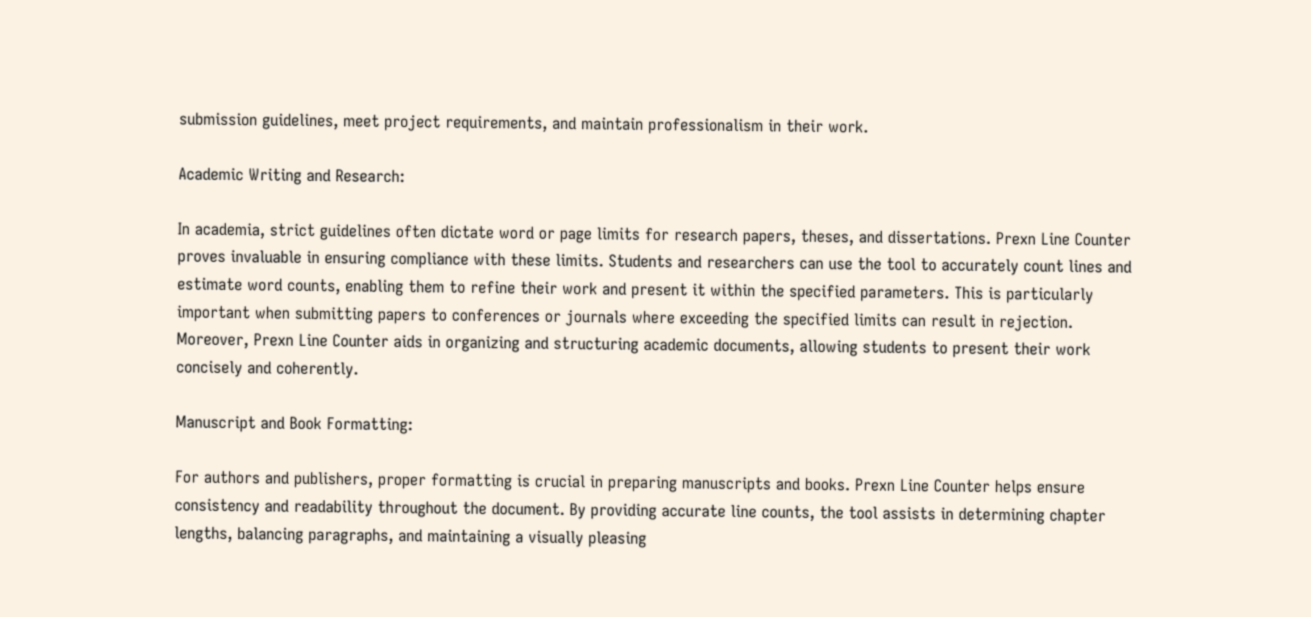submission guidelines, meet project requirements, and maintain professionalism in their work.

Academic Writing and Research:

In academia, strict guidelines often dictate word or page limits for research papers, theses, and dissertations. Prexn Line Counter proves invaluable in ensuring compliance with these limits. Students and researchers can use the tool to accurately count lines and estimate word counts, enabling them to refine their work and present it within the specified parameters. This is particularly important when submitting papers to conferences or journals where exceeding the specified limits can result in rejection. Moreover, Prexn Line Counter aids in organizing and structuring academic documents, allowing students to present their work concisely and coherently.

Manuscript and Book Formatting:

For authors and publishers, proper formatting is crucial in preparing manuscripts and books. Prexn Line Counter helps ensure consistency and readability throughout the document. By providing accurate line counts, the tool assists in determining chapter lengths, balancing paragraphs, and maintaining a visually pleasing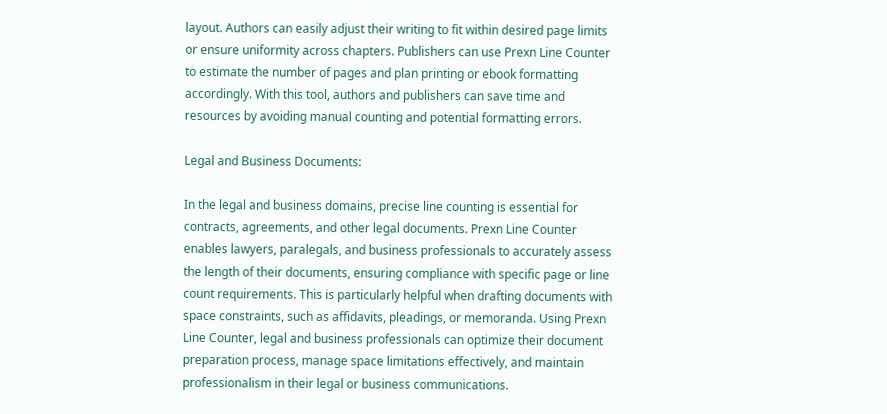layout. Authors can easily adjust their writing to fit within desired page limits or ensure uniformity across chapters. Publishers can use Prexn Line Counter to estimate the number of pages and plan printing or ebook formatting accordingly. With this tool, authors and publishers can save time and resources by avoiding manual counting and potential formatting errors.

Legal and Business Documents:

In the legal and business domains, precise line counting is essential for contracts, agreements, and other legal documents. Prexn Line Counter enables lawyers, paralegals, and business professionals to accurately assess the length of their documents, ensuring compliance with specific page or line count requirements. This is particularly helpful when drafting documents with space constraints, such as affidavits, pleadings, or memoranda. Using Prexn Line Counter, legal and business professionals can optimize their document preparation process, manage space limitations effectively, and maintain professionalism in their legal or business communications.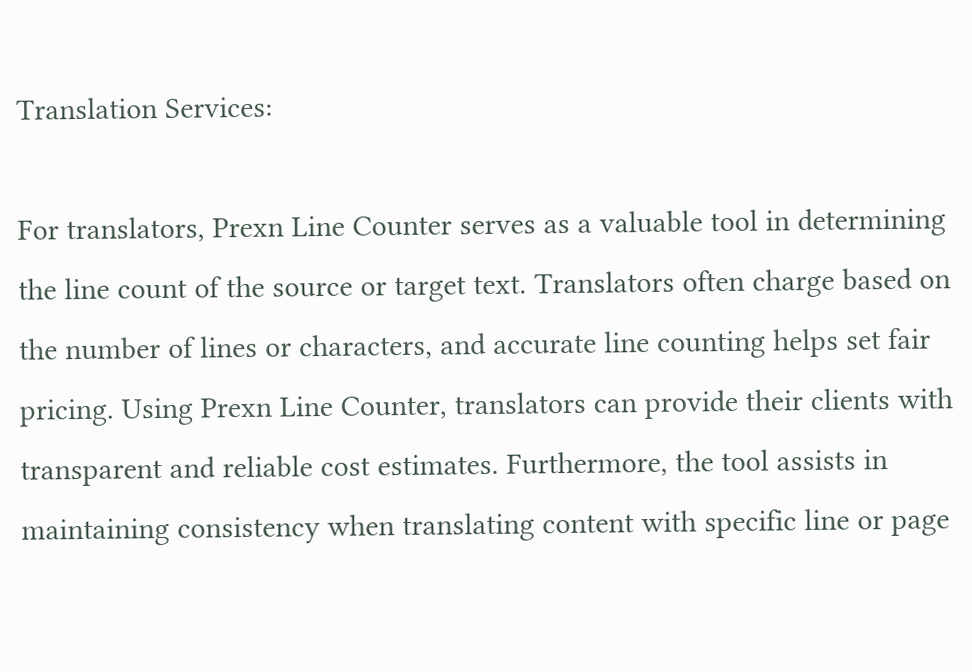Translation Services:

For translators, Prexn Line Counter serves as a valuable tool in determining the line count of the source or target text. Translators often charge based on the number of lines or characters, and accurate line counting helps set fair pricing. Using Prexn Line Counter, translators can provide their clients with transparent and reliable cost estimates. Furthermore, the tool assists in maintaining consistency when translating content with specific line or page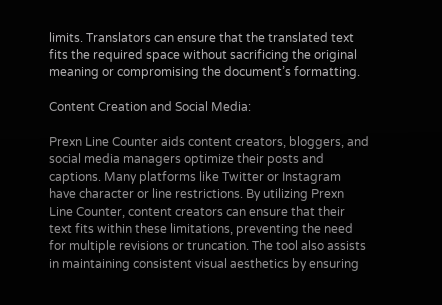limits. Translators can ensure that the translated text fits the required space without sacrificing the original meaning or compromising the document’s formatting.

Content Creation and Social Media:

Prexn Line Counter aids content creators, bloggers, and social media managers optimize their posts and captions. Many platforms like Twitter or Instagram have character or line restrictions. By utilizing Prexn Line Counter, content creators can ensure that their text fits within these limitations, preventing the need for multiple revisions or truncation. The tool also assists in maintaining consistent visual aesthetics by ensuring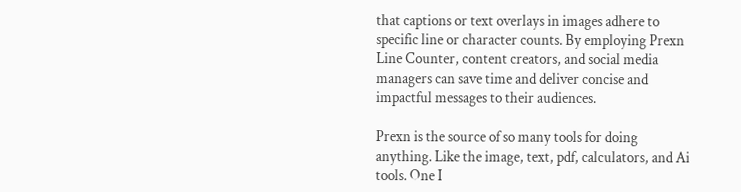that captions or text overlays in images adhere to specific line or character counts. By employing Prexn Line Counter, content creators, and social media managers can save time and deliver concise and impactful messages to their audiences.

Prexn is the source of so many tools for doing anything. Like the image, text, pdf, calculators, and Ai tools. One I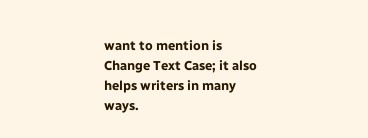want to mention is Change Text Case; it also helps writers in many ways.